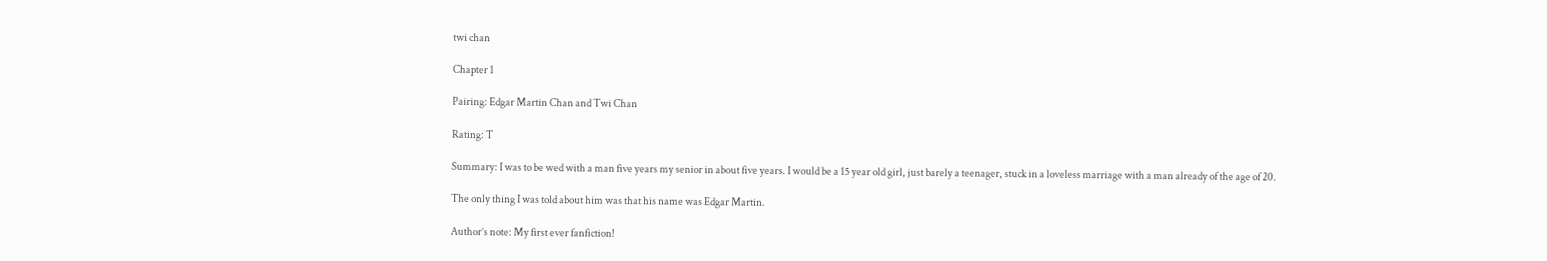twi chan

Chapter 1

Pairing: Edgar Martin Chan and Twi Chan

Rating: T

Summary: I was to be wed with a man five years my senior in about five years. I would be a 15 year old girl, just barely a teenager, stuck in a loveless marriage with a man already of the age of 20.

The only thing I was told about him was that his name was Edgar Martin.

Author’s note: My first ever fanfiction!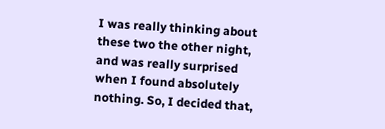I was really thinking about these two the other night, and was really surprised when I found absolutely nothing. So, I decided that,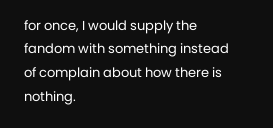for once, I would supply the fandom with something instead of complain about how there is nothing.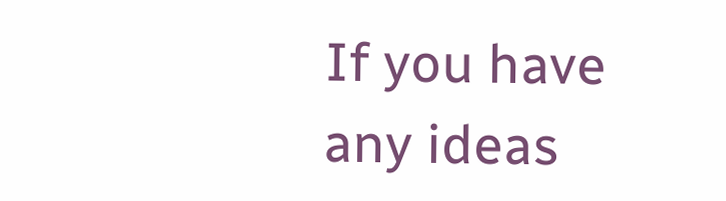If you have any ideas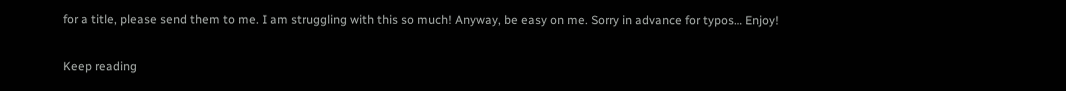for a title, please send them to me. I am struggling with this so much! Anyway, be easy on me. Sorry in advance for typos… Enjoy!

Keep reading